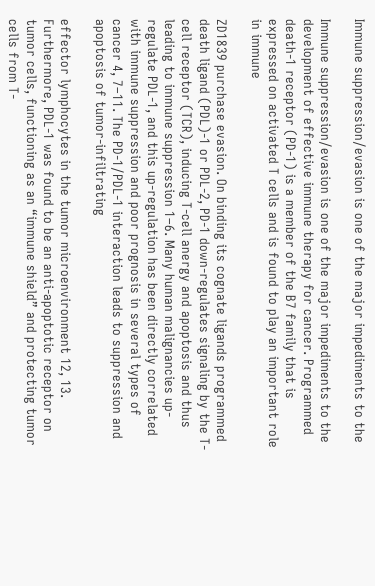Immune suppression/evasion is one of the major impediments to the

Immune suppression/evasion is one of the major impediments to the development of effective immune therapy for cancer. Programmed death-1 receptor (PD-1) is a member of the B7 family that is expressed on activated T cells and is found to play an important role in immune

ZD1839 purchase evasion. On binding its cognate ligands programmed death ligand (PDL)-1 or PDL-2, PD-1 down-regulates signaling by the T-cell receptor (TCR), inducing T-cell anergy and apoptosis and thus leading to immune suppression 1–6. Many human malignancies up-regulate PDL-1, and this up-regulation has been directly correlated with immune suppression and poor prognosis in several types of cancer 4, 7–11. The PD-1/PDL-1 interaction leads to suppression and apoptosis of tumor-infiltrating

effector lymphocytes in the tumor microenvironment 12, 13. Furthermore, PDL-1 was found to be an anti-apoptotic receptor on tumor cells, functioning as an “immune shield” and protecting tumor cells from T-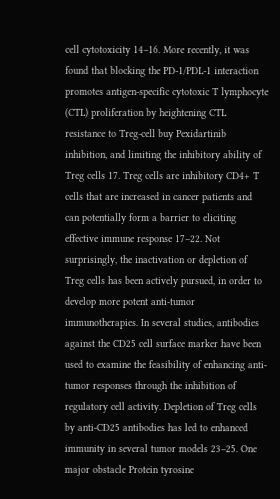cell cytotoxicity 14–16. More recently, it was found that blocking the PD-1/PDL-1 interaction promotes antigen-specific cytotoxic T lymphocyte (CTL) proliferation by heightening CTL resistance to Treg-cell buy Pexidartinib inhibition, and limiting the inhibitory ability of Treg cells 17. Treg cells are inhibitory CD4+ T cells that are increased in cancer patients and can potentially form a barrier to eliciting effective immune response 17–22. Not surprisingly, the inactivation or depletion of Treg cells has been actively pursued, in order to develop more potent anti-tumor immunotherapies. In several studies, antibodies against the CD25 cell surface marker have been used to examine the feasibility of enhancing anti-tumor responses through the inhibition of regulatory cell activity. Depletion of Treg cells by anti-CD25 antibodies has led to enhanced immunity in several tumor models 23–25. One major obstacle Protein tyrosine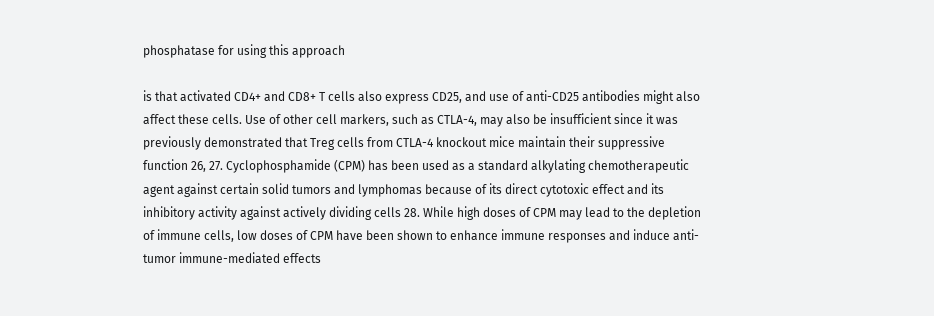phosphatase for using this approach

is that activated CD4+ and CD8+ T cells also express CD25, and use of anti-CD25 antibodies might also affect these cells. Use of other cell markers, such as CTLA-4, may also be insufficient since it was previously demonstrated that Treg cells from CTLA-4 knockout mice maintain their suppressive function 26, 27. Cyclophosphamide (CPM) has been used as a standard alkylating chemotherapeutic agent against certain solid tumors and lymphomas because of its direct cytotoxic effect and its inhibitory activity against actively dividing cells 28. While high doses of CPM may lead to the depletion of immune cells, low doses of CPM have been shown to enhance immune responses and induce anti-tumor immune-mediated effects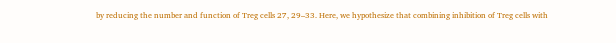by reducing the number and function of Treg cells 27, 29–33. Here, we hypothesize that combining inhibition of Treg cells with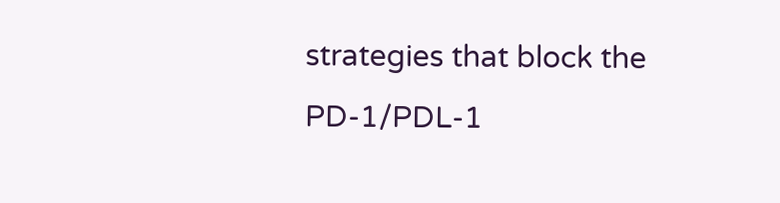strategies that block the PD-1/PDL-1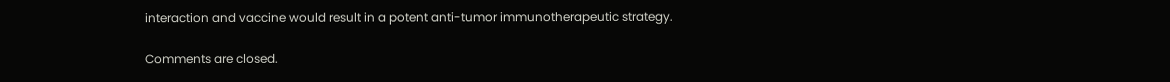interaction and vaccine would result in a potent anti-tumor immunotherapeutic strategy.

Comments are closed.